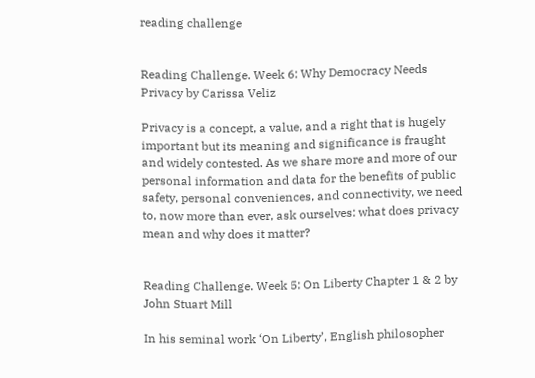reading challenge


Reading Challenge. Week 6: Why Democracy Needs Privacy by Carissa Veliz

Privacy is a concept, a value, and a right that is hugely important but its meaning and significance is fraught and widely contested. As we share more and more of our personal information and data for the benefits of public safety, personal conveniences, and connectivity, we need to, now more than ever, ask ourselves: what does privacy mean and why does it matter?


Reading Challenge. Week 5: On Liberty Chapter 1 & 2 by John Stuart Mill

In his seminal work ‘On Liberty’, English philosopher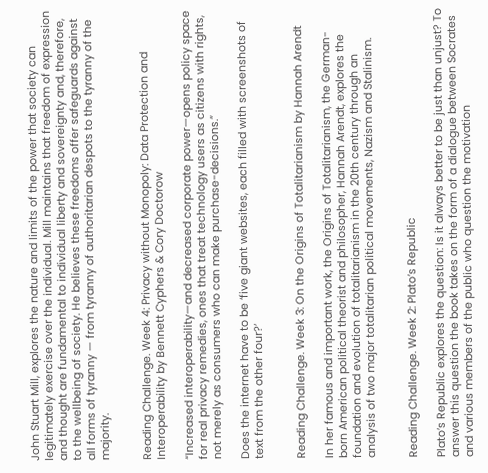John Stuart Mill, explores the nature and limits of the power that society can legitimately exercise over the individual. Mill maintains that freedom of expression and thought are fundamental to individual liberty and sovereignty and, therefore, to the wellbeing of society. He believes these freedoms offer safeguards against all forms of tyranny — from tyranny of authoritarian despots to the tyranny of the majority.


Reading Challenge. Week 4: Privacy without Monopoly: Data Protection and Interoperability by Bennett Cyphers & Cory Doctorow

“Increased interoperability—and decreased corporate power—opens policy space for real privacy remedies, ones that treat technology users as citizens with rights, not merely as consumers who can make purchase-decisions.”

Does the internet have to be ‘five giant websites, each filled with screenshots of text from the other four?’


Reading Challenge. Week 3: On the Origins of Totalitarianism by Hannah Arendt

In her famous and important work, the Origins of Totalitarianism, the German-born American political theorist and philosopher, Hannah Arendt, explores the foundation and evolution of totalitarianism in the 20th century through an analysis of two major totalitarian political movements, Nazism and Stalinism.


Reading Challenge. Week 2: Plato’s Republic

Plato’s Republic explores the question: Is it always better to be just than unjust? To answer this question the book takes on the form of a dialogue between Socrates and various members of the public who question the motivation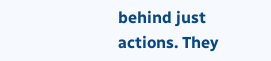behind just actions. They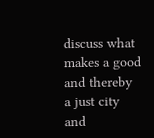discuss what makes a good and thereby a just city and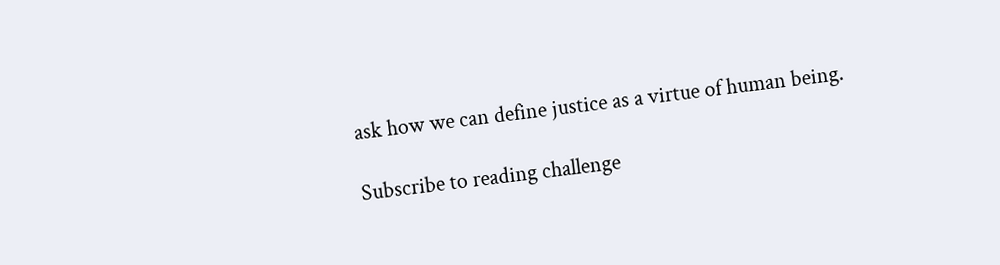ask how we can define justice as a virtue of human being.

Subscribe to reading challenge